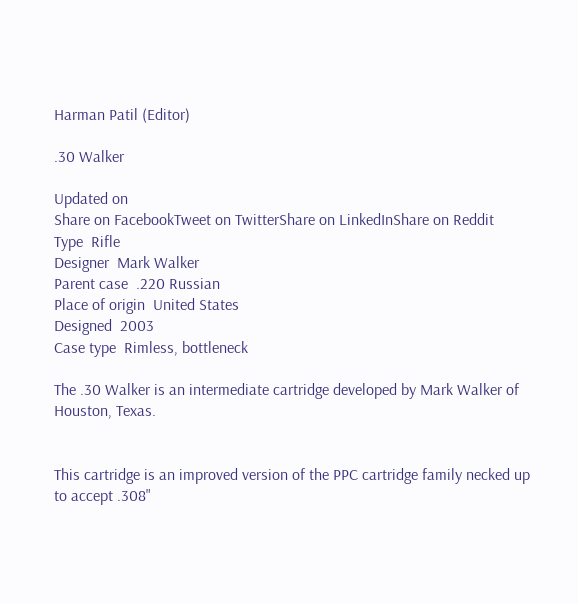Harman Patil (Editor)

.30 Walker

Updated on
Share on FacebookTweet on TwitterShare on LinkedInShare on Reddit
Type  Rifle
Designer  Mark Walker
Parent case  .220 Russian
Place of origin  United States
Designed  2003
Case type  Rimless, bottleneck

The .30 Walker is an intermediate cartridge developed by Mark Walker of Houston, Texas.


This cartridge is an improved version of the PPC cartridge family necked up to accept .308"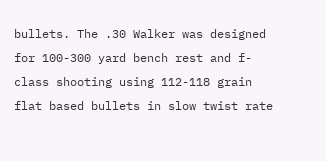bullets. The .30 Walker was designed for 100-300 yard bench rest and f-class shooting using 112-118 grain flat based bullets in slow twist rate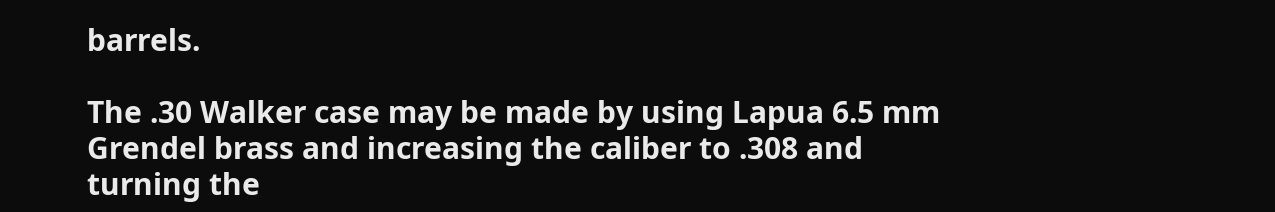barrels.

The .30 Walker case may be made by using Lapua 6.5 mm Grendel brass and increasing the caliber to .308 and turning the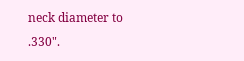neck diameter to .330".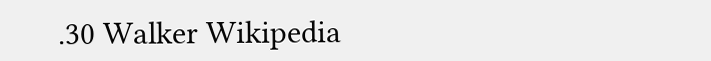.30 Walker Wikipedia